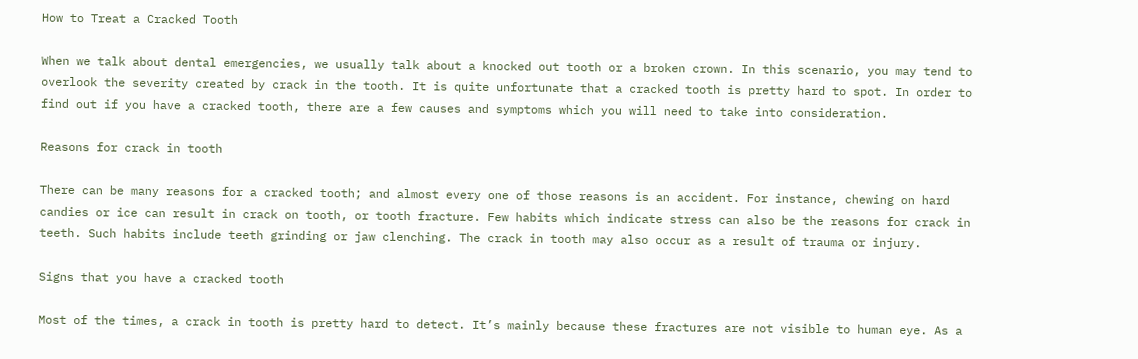How to Treat a Cracked Tooth

When we talk about dental emergencies, we usually talk about a knocked out tooth or a broken crown. In this scenario, you may tend to overlook the severity created by crack in the tooth. It is quite unfortunate that a cracked tooth is pretty hard to spot. In order to find out if you have a cracked tooth, there are a few causes and symptoms which you will need to take into consideration.

Reasons for crack in tooth

There can be many reasons for a cracked tooth; and almost every one of those reasons is an accident. For instance, chewing on hard candies or ice can result in crack on tooth, or tooth fracture. Few habits which indicate stress can also be the reasons for crack in teeth. Such habits include teeth grinding or jaw clenching. The crack in tooth may also occur as a result of trauma or injury.

Signs that you have a cracked tooth

Most of the times, a crack in tooth is pretty hard to detect. It’s mainly because these fractures are not visible to human eye. As a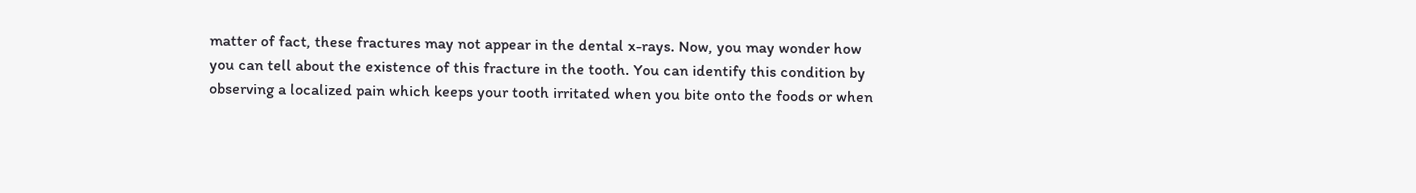matter of fact, these fractures may not appear in the dental x-rays. Now, you may wonder how you can tell about the existence of this fracture in the tooth. You can identify this condition by observing a localized pain which keeps your tooth irritated when you bite onto the foods or when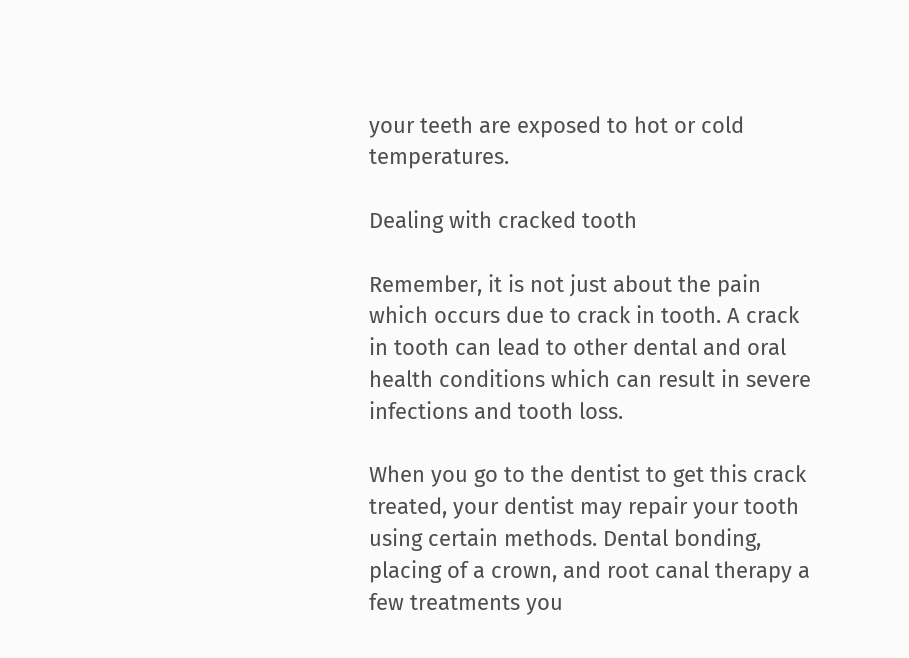your teeth are exposed to hot or cold temperatures.

Dealing with cracked tooth

Remember, it is not just about the pain which occurs due to crack in tooth. A crack in tooth can lead to other dental and oral health conditions which can result in severe infections and tooth loss.

When you go to the dentist to get this crack treated, your dentist may repair your tooth using certain methods. Dental bonding, placing of a crown, and root canal therapy a few treatments you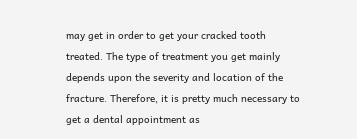may get in order to get your cracked tooth treated. The type of treatment you get mainly depends upon the severity and location of the fracture. Therefore, it is pretty much necessary to get a dental appointment as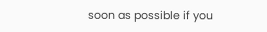soon as possible if you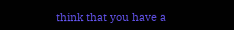think that you have a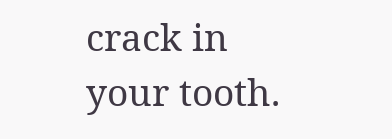crack in your tooth.